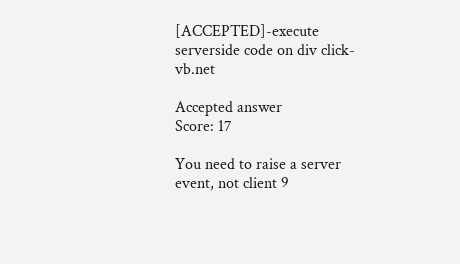[ACCEPTED]-execute serverside code on div click-vb.net

Accepted answer
Score: 17

You need to raise a server event, not client 9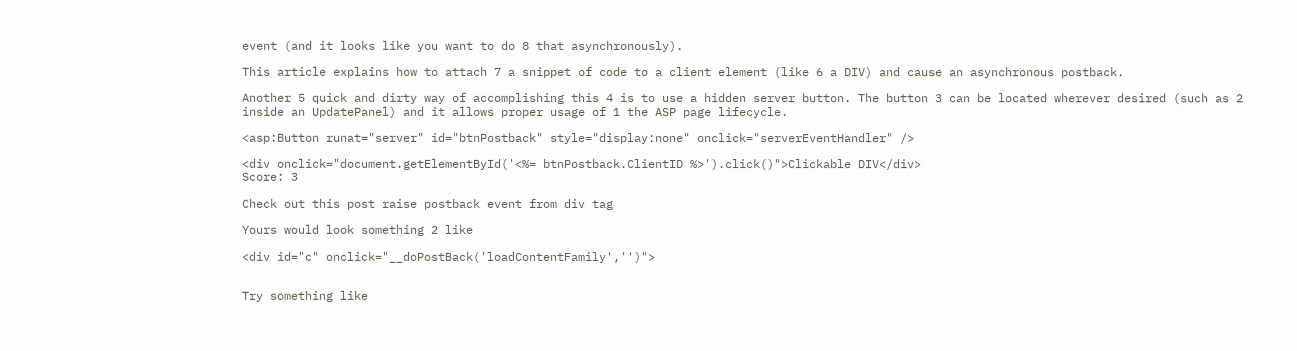event (and it looks like you want to do 8 that asynchronously).

This article explains how to attach 7 a snippet of code to a client element (like 6 a DIV) and cause an asynchronous postback.

Another 5 quick and dirty way of accomplishing this 4 is to use a hidden server button. The button 3 can be located wherever desired (such as 2 inside an UpdatePanel) and it allows proper usage of 1 the ASP page lifecycle.

<asp:Button runat="server" id="btnPostback" style="display:none" onclick="serverEventHandler" />

<div onclick="document.getElementById('<%= btnPostback.ClientID %>').click()">Clickable DIV</div>
Score: 3

Check out this post raise postback event from div tag

Yours would look something 2 like

<div id="c" onclick="__doPostBack('loadContentFamily','')">


Try something like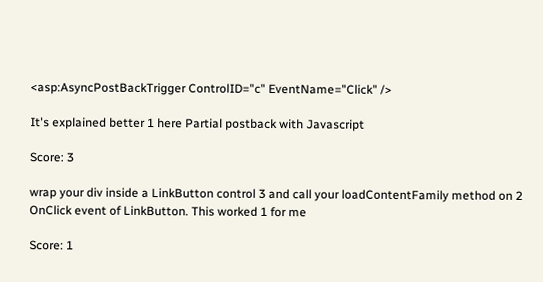<asp:AsyncPostBackTrigger ControlID="c" EventName="Click" />

It's explained better 1 here Partial postback with Javascript

Score: 3

wrap your div inside a LinkButton control 3 and call your loadContentFamily method on 2 OnClick event of LinkButton. This worked 1 for me

Score: 1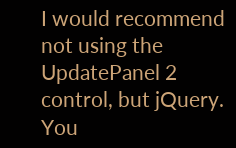I would recommend not using the UpdatePanel 2 control, but jQuery. You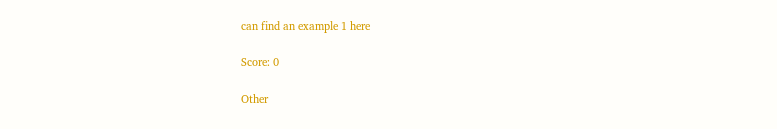can find an example 1 here

Score: 0

Other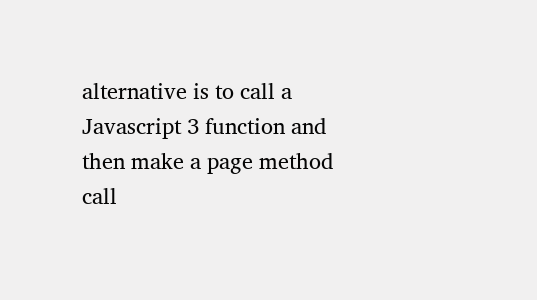alternative is to call a Javascript 3 function and then make a page method call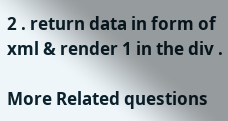2 . return data in form of xml & render 1 in the div .

More Related questions